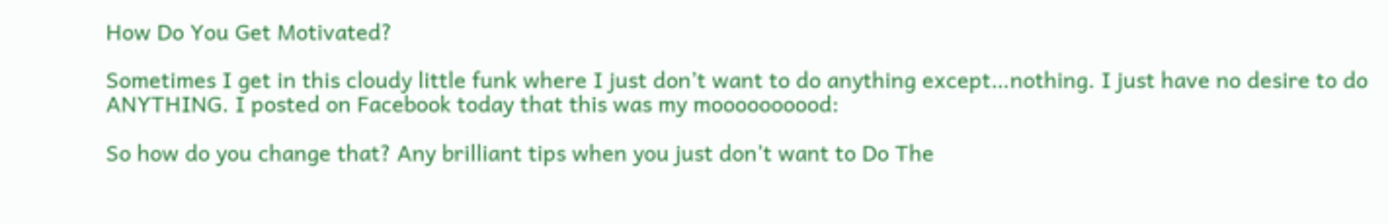How Do You Get Motivated?

Sometimes I get in this cloudy little funk where I just don’t want to do anything except…nothing. I just have no desire to do ANYTHING. I posted on Facebook today that this was my moooooooood:

So how do you change that? Any brilliant tips when you just don’t want to Do The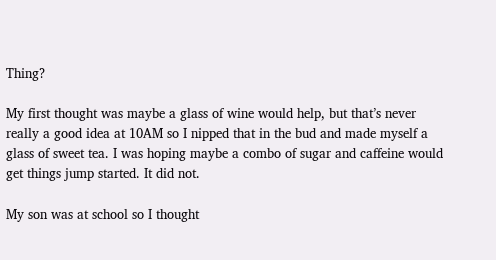Thing?

My first thought was maybe a glass of wine would help, but that’s never really a good idea at 10AM so I nipped that in the bud and made myself a glass of sweet tea. I was hoping maybe a combo of sugar and caffeine would get things jump started. It did not.

My son was at school so I thought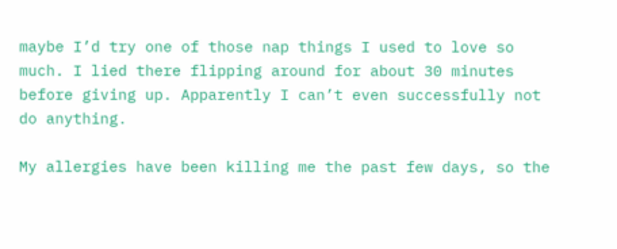maybe I’d try one of those nap things I used to love so much. I lied there flipping around for about 30 minutes before giving up. Apparently I can’t even successfully not do anything.

My allergies have been killing me the past few days, so the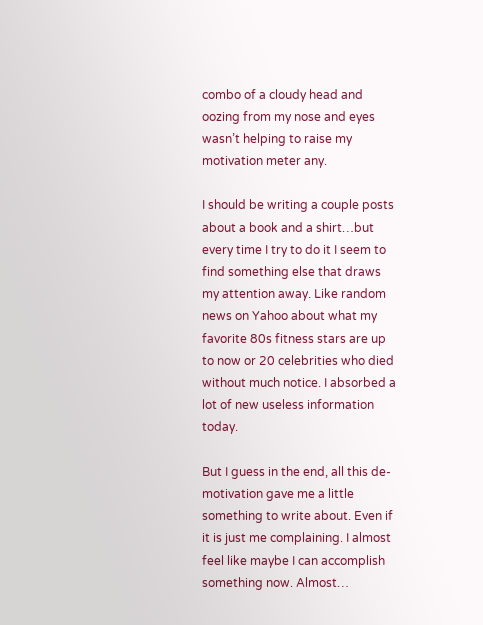combo of a cloudy head and oozing from my nose and eyes wasn’t helping to raise my motivation meter any.

I should be writing a couple posts about a book and a shirt…but every time I try to do it I seem to find something else that draws my attention away. Like random news on Yahoo about what my favorite 80s fitness stars are up to now or 20 celebrities who died without much notice. I absorbed a lot of new useless information today.

But I guess in the end, all this de-motivation gave me a little something to write about. Even if it is just me complaining. I almost feel like maybe I can accomplish something now. Almost…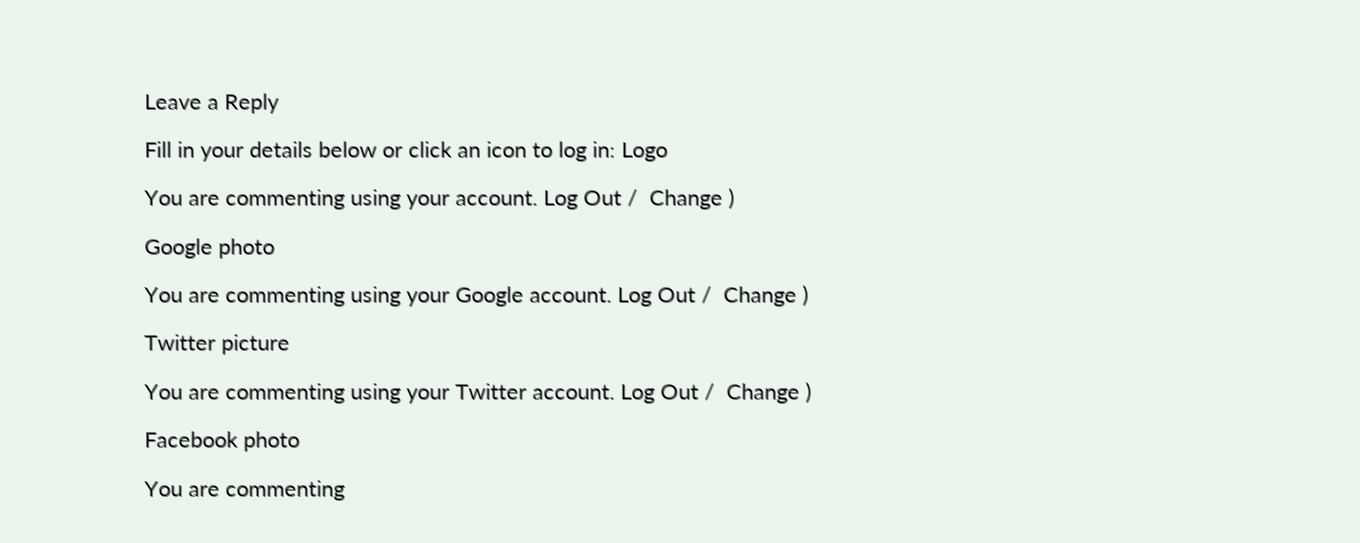Leave a Reply

Fill in your details below or click an icon to log in: Logo

You are commenting using your account. Log Out /  Change )

Google photo

You are commenting using your Google account. Log Out /  Change )

Twitter picture

You are commenting using your Twitter account. Log Out /  Change )

Facebook photo

You are commenting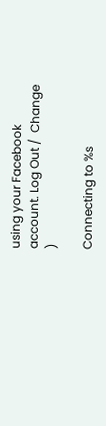using your Facebook account. Log Out /  Change )

Connecting to %s